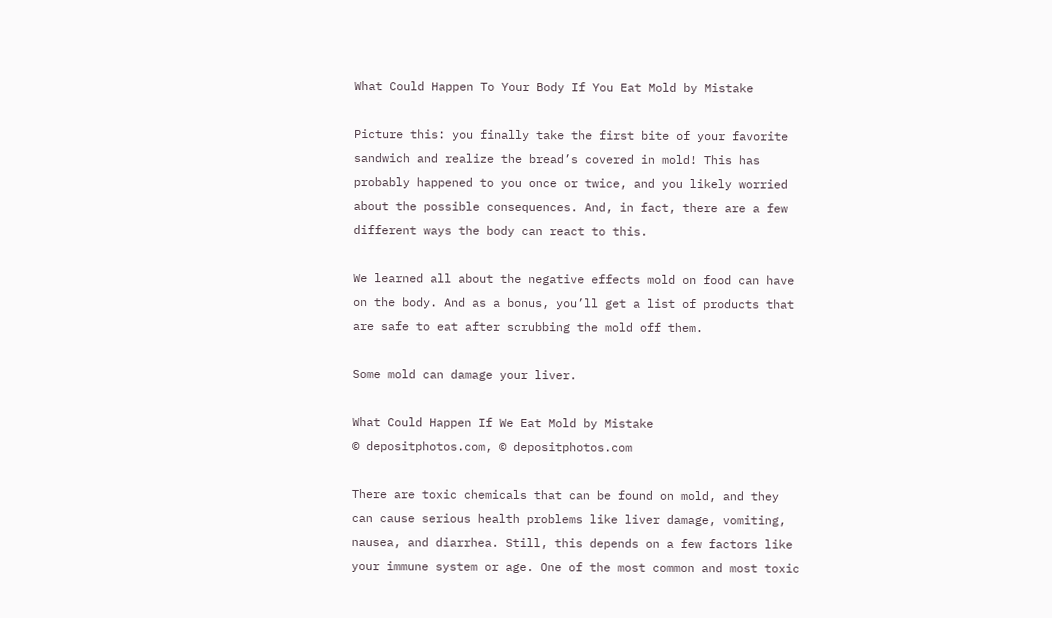What Could Happen To Your Body If You Eat Mold by Mistake

Picture this: you finally take the first bite of your favorite sandwich and realize the bread’s covered in mold! This has probably happened to you once or twice, and you likely worried about the possible consequences. And, in fact, there are a few different ways the body can react to this.

We learned all about the negative effects mold on food can have on the body. And as a bonus, you’ll get a list of products that are safe to eat after scrubbing the mold off them.

Some mold can damage your liver.

What Could Happen If We Eat Mold by Mistake
© depositphotos.com, © depositphotos.com

There are toxic chemicals that can be found on mold, and they can cause serious health problems like liver damage, vomiting, nausea, and diarrhea. Still, this depends on a few factors like your immune system or age. One of the most common and most toxic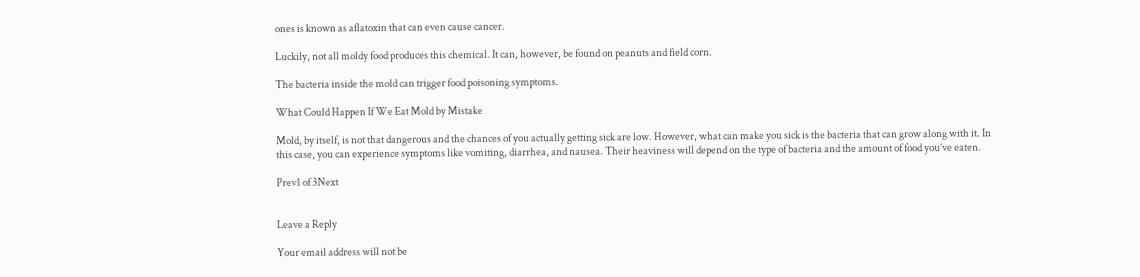ones is known as aflatoxin that can even cause cancer.

Luckily, not all moldy food produces this chemical. It can, however, be found on peanuts and field corn.

The bacteria inside the mold can trigger food poisoning symptoms.

What Could Happen If We Eat Mold by Mistake

Mold, by itself, is not that dangerous and the chances of you actually getting sick are low. However, what can make you sick is the bacteria that can grow along with it. In this case, you can experience symptoms like vomiting, diarrhea, and nausea. Their heaviness will depend on the type of bacteria and the amount of food you’ve eaten.

Prev1 of 3Next


Leave a Reply

Your email address will not be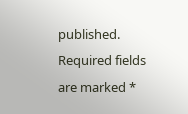published. Required fields are marked *